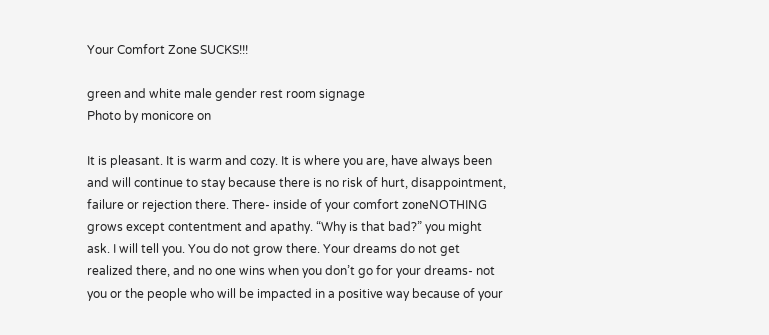Your Comfort Zone SUCKS!!!

green and white male gender rest room signage
Photo by monicore on

It is pleasant. It is warm and cozy. It is where you are, have always been and will continue to stay because there is no risk of hurt, disappointment, failure or rejection there. There- inside of your comfort zoneNOTHING grows except contentment and apathy. “Why is that bad?” you might ask. I will tell you. You do not grow there. Your dreams do not get realized there, and no one wins when you don’t go for your dreams- not you or the people who will be impacted in a positive way because of your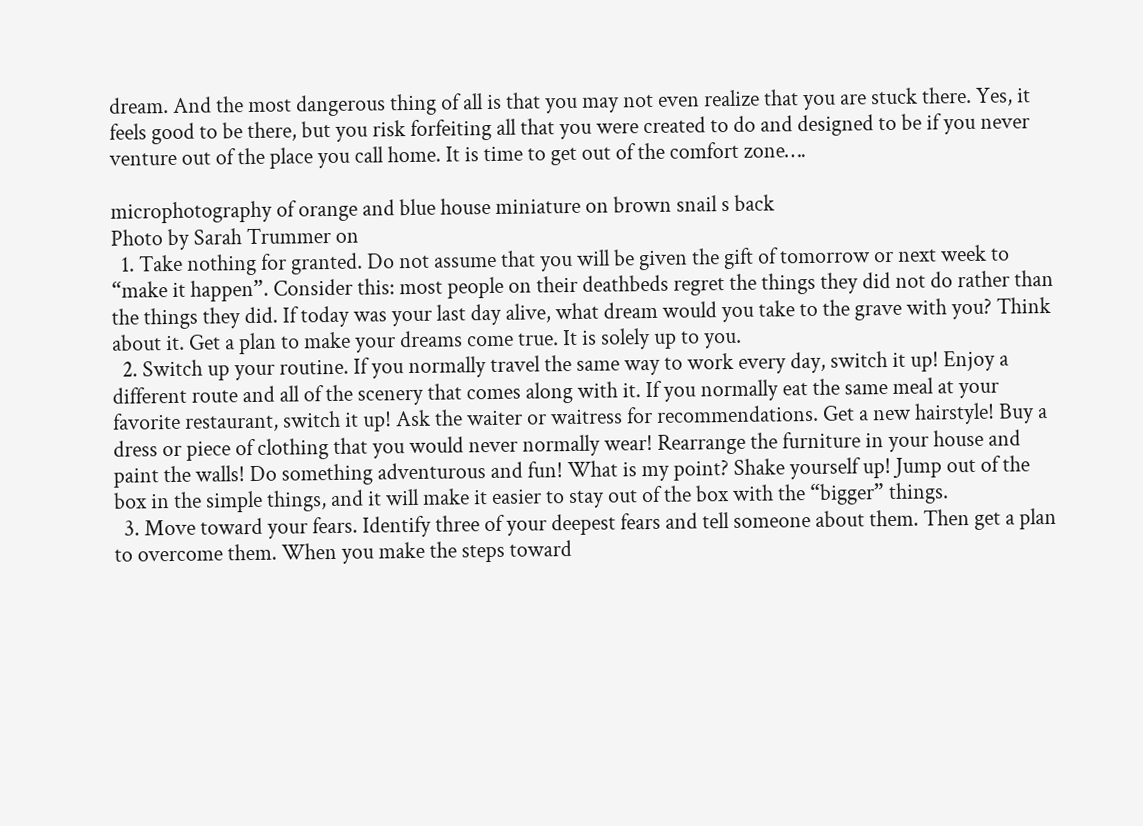dream. And the most dangerous thing of all is that you may not even realize that you are stuck there. Yes, it feels good to be there, but you risk forfeiting all that you were created to do and designed to be if you never venture out of the place you call home. It is time to get out of the comfort zone….

microphotography of orange and blue house miniature on brown snail s back
Photo by Sarah Trummer on
  1. Take nothing for granted. Do not assume that you will be given the gift of tomorrow or next week to “make it happen”. Consider this: most people on their deathbeds regret the things they did not do rather than the things they did. If today was your last day alive, what dream would you take to the grave with you? Think about it. Get a plan to make your dreams come true. It is solely up to you.
  2. Switch up your routine. If you normally travel the same way to work every day, switch it up! Enjoy a different route and all of the scenery that comes along with it. If you normally eat the same meal at your favorite restaurant, switch it up! Ask the waiter or waitress for recommendations. Get a new hairstyle! Buy a dress or piece of clothing that you would never normally wear! Rearrange the furniture in your house and paint the walls! Do something adventurous and fun! What is my point? Shake yourself up! Jump out of the box in the simple things, and it will make it easier to stay out of the box with the “bigger” things.
  3. Move toward your fears. Identify three of your deepest fears and tell someone about them. Then get a plan to overcome them. When you make the steps toward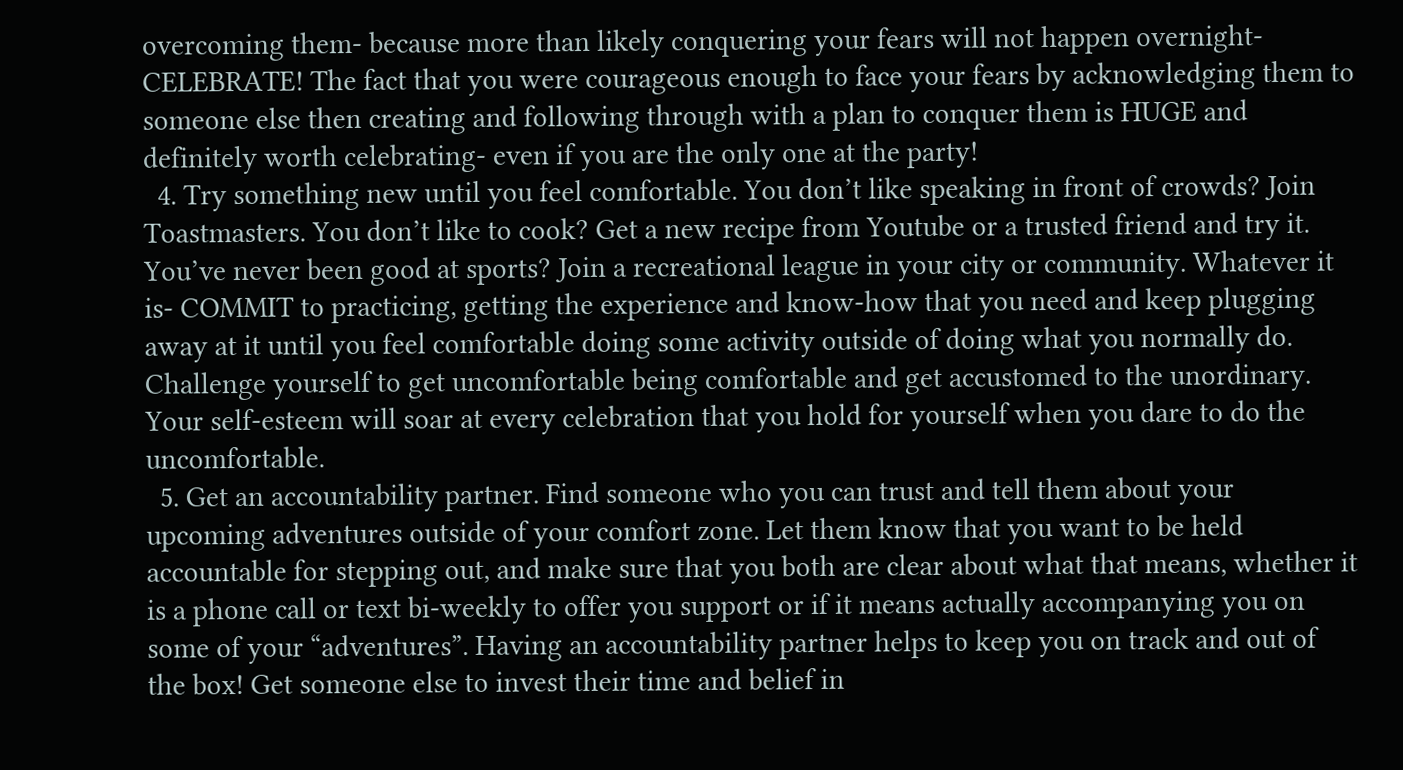overcoming them- because more than likely conquering your fears will not happen overnight- CELEBRATE! The fact that you were courageous enough to face your fears by acknowledging them to someone else then creating and following through with a plan to conquer them is HUGE and definitely worth celebrating- even if you are the only one at the party!
  4. Try something new until you feel comfortable. You don’t like speaking in front of crowds? Join Toastmasters. You don’t like to cook? Get a new recipe from Youtube or a trusted friend and try it. You’ve never been good at sports? Join a recreational league in your city or community. Whatever it is- COMMIT to practicing, getting the experience and know-how that you need and keep plugging away at it until you feel comfortable doing some activity outside of doing what you normally do. Challenge yourself to get uncomfortable being comfortable and get accustomed to the unordinary. Your self-esteem will soar at every celebration that you hold for yourself when you dare to do the uncomfortable.
  5. Get an accountability partner. Find someone who you can trust and tell them about your upcoming adventures outside of your comfort zone. Let them know that you want to be held accountable for stepping out, and make sure that you both are clear about what that means, whether it is a phone call or text bi-weekly to offer you support or if it means actually accompanying you on some of your “adventures”. Having an accountability partner helps to keep you on track and out of the box! Get someone else to invest their time and belief in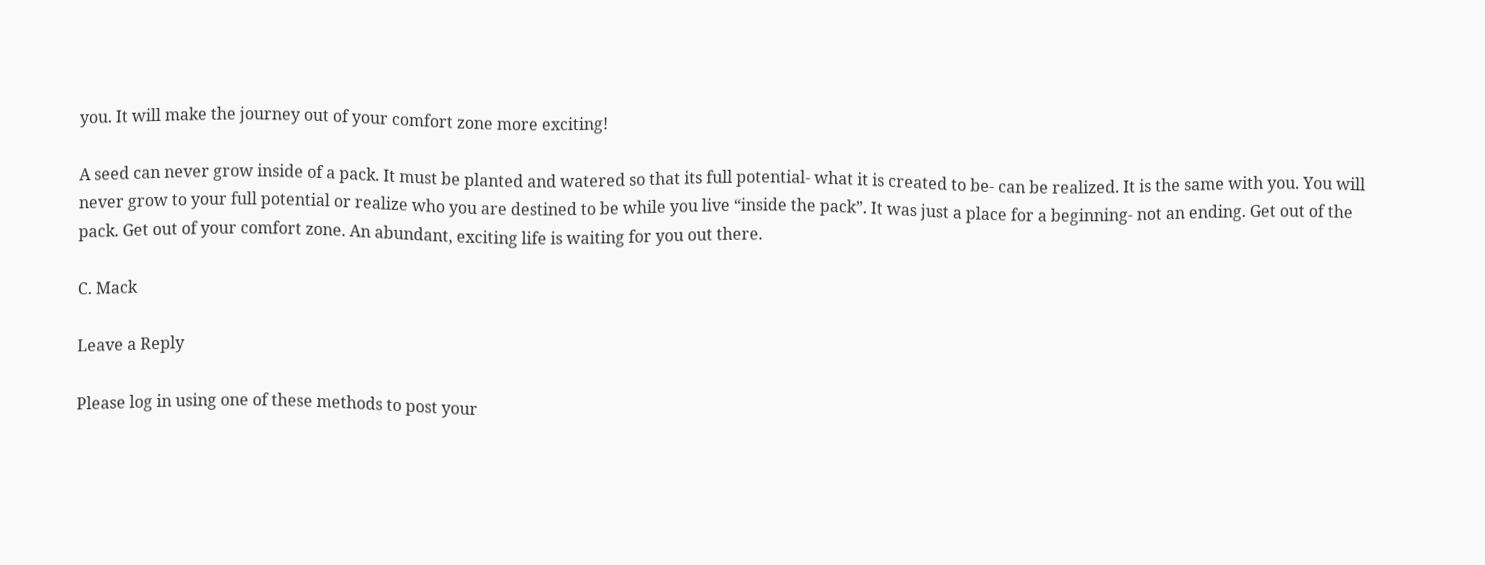you. It will make the journey out of your comfort zone more exciting!

A seed can never grow inside of a pack. It must be planted and watered so that its full potential- what it is created to be- can be realized. It is the same with you. You will never grow to your full potential or realize who you are destined to be while you live “inside the pack”. It was just a place for a beginning- not an ending. Get out of the pack. Get out of your comfort zone. An abundant, exciting life is waiting for you out there.

C. Mack

Leave a Reply

Please log in using one of these methods to post your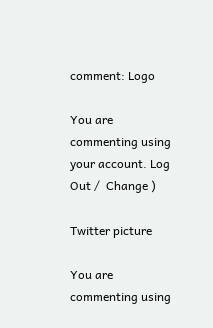comment: Logo

You are commenting using your account. Log Out /  Change )

Twitter picture

You are commenting using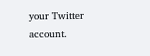your Twitter account.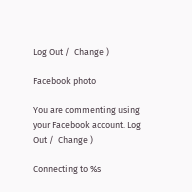Log Out /  Change )

Facebook photo

You are commenting using your Facebook account. Log Out /  Change )

Connecting to %s